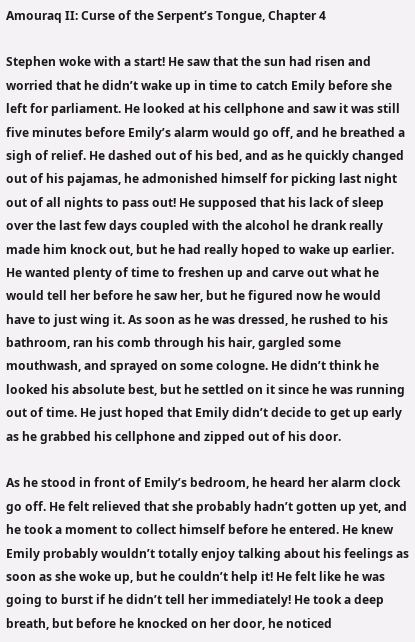Amouraq II: Curse of the Serpent’s Tongue, Chapter 4

Stephen woke with a start! He saw that the sun had risen and worried that he didn’t wake up in time to catch Emily before she left for parliament. He looked at his cellphone and saw it was still five minutes before Emily’s alarm would go off, and he breathed a sigh of relief. He dashed out of his bed, and as he quickly changed out of his pajamas, he admonished himself for picking last night out of all nights to pass out! He supposed that his lack of sleep over the last few days coupled with the alcohol he drank really made him knock out, but he had really hoped to wake up earlier. He wanted plenty of time to freshen up and carve out what he would tell her before he saw her, but he figured now he would have to just wing it. As soon as he was dressed, he rushed to his bathroom, ran his comb through his hair, gargled some mouthwash, and sprayed on some cologne. He didn’t think he looked his absolute best, but he settled on it since he was running out of time. He just hoped that Emily didn’t decide to get up early as he grabbed his cellphone and zipped out of his door.

As he stood in front of Emily’s bedroom, he heard her alarm clock go off. He felt relieved that she probably hadn’t gotten up yet, and he took a moment to collect himself before he entered. He knew Emily probably wouldn’t totally enjoy talking about his feelings as soon as she woke up, but he couldn’t help it! He felt like he was going to burst if he didn’t tell her immediately! He took a deep breath, but before he knocked on her door, he noticed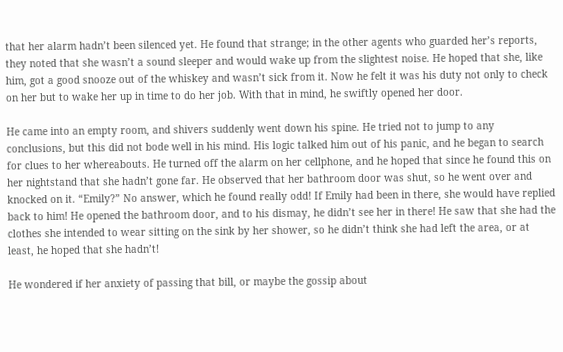that her alarm hadn’t been silenced yet. He found that strange; in the other agents who guarded her’s reports, they noted that she wasn’t a sound sleeper and would wake up from the slightest noise. He hoped that she, like him, got a good snooze out of the whiskey and wasn’t sick from it. Now he felt it was his duty not only to check on her but to wake her up in time to do her job. With that in mind, he swiftly opened her door.

He came into an empty room, and shivers suddenly went down his spine. He tried not to jump to any conclusions, but this did not bode well in his mind. His logic talked him out of his panic, and he began to search for clues to her whereabouts. He turned off the alarm on her cellphone, and he hoped that since he found this on her nightstand that she hadn’t gone far. He observed that her bathroom door was shut, so he went over and knocked on it. “Emily?” No answer, which he found really odd! If Emily had been in there, she would have replied back to him! He opened the bathroom door, and to his dismay, he didn’t see her in there! He saw that she had the clothes she intended to wear sitting on the sink by her shower, so he didn’t think she had left the area, or at least, he hoped that she hadn’t!

He wondered if her anxiety of passing that bill, or maybe the gossip about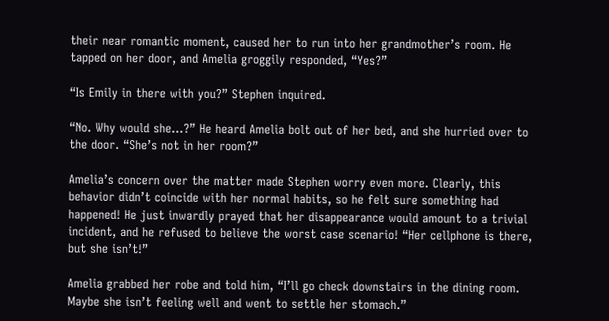their near romantic moment, caused her to run into her grandmother’s room. He tapped on her door, and Amelia groggily responded, “Yes?”

“Is Emily in there with you?” Stephen inquired.

“No. Why would she…?” He heard Amelia bolt out of her bed, and she hurried over to the door. “She’s not in her room?”

Amelia’s concern over the matter made Stephen worry even more. Clearly, this behavior didn’t coincide with her normal habits, so he felt sure something had happened! He just inwardly prayed that her disappearance would amount to a trivial incident, and he refused to believe the worst case scenario! “Her cellphone is there, but she isn’t!”

Amelia grabbed her robe and told him, “I’ll go check downstairs in the dining room. Maybe she isn’t feeling well and went to settle her stomach.”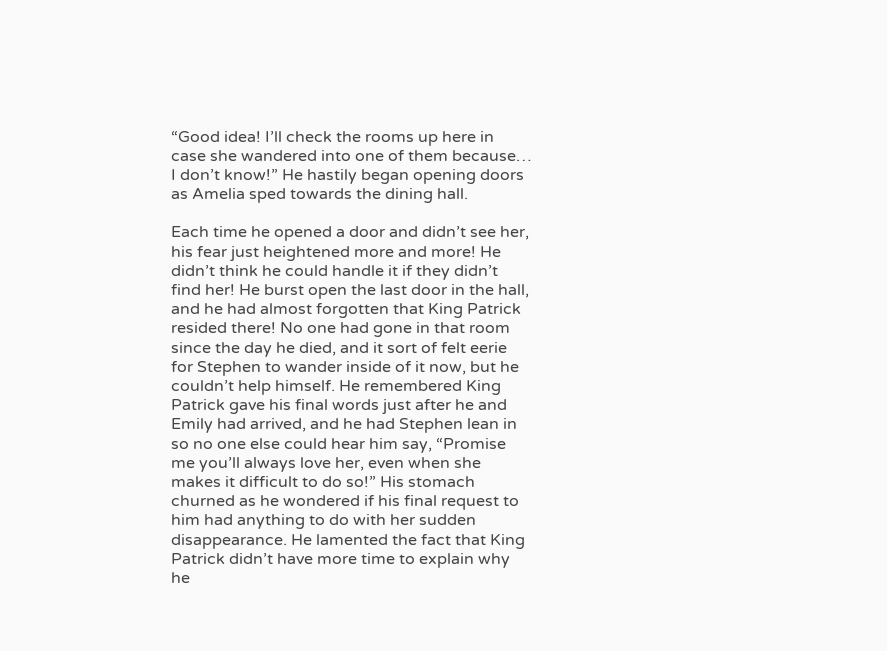“Good idea! I’ll check the rooms up here in case she wandered into one of them because… I don’t know!” He hastily began opening doors as Amelia sped towards the dining hall.

Each time he opened a door and didn’t see her, his fear just heightened more and more! He didn’t think he could handle it if they didn’t find her! He burst open the last door in the hall, and he had almost forgotten that King Patrick resided there! No one had gone in that room since the day he died, and it sort of felt eerie for Stephen to wander inside of it now, but he couldn’t help himself. He remembered King Patrick gave his final words just after he and Emily had arrived, and he had Stephen lean in so no one else could hear him say, “Promise me you’ll always love her, even when she makes it difficult to do so!” His stomach churned as he wondered if his final request to him had anything to do with her sudden disappearance. He lamented the fact that King Patrick didn’t have more time to explain why he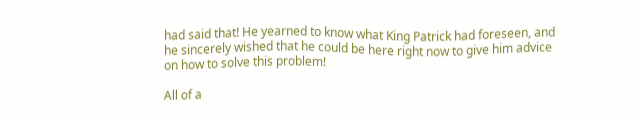had said that! He yearned to know what King Patrick had foreseen, and he sincerely wished that he could be here right now to give him advice on how to solve this problem!

All of a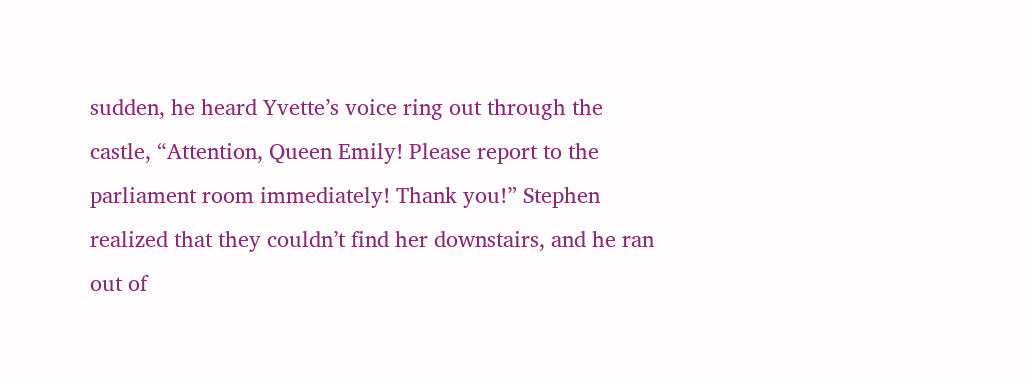sudden, he heard Yvette’s voice ring out through the castle, “Attention, Queen Emily! Please report to the parliament room immediately! Thank you!” Stephen realized that they couldn’t find her downstairs, and he ran out of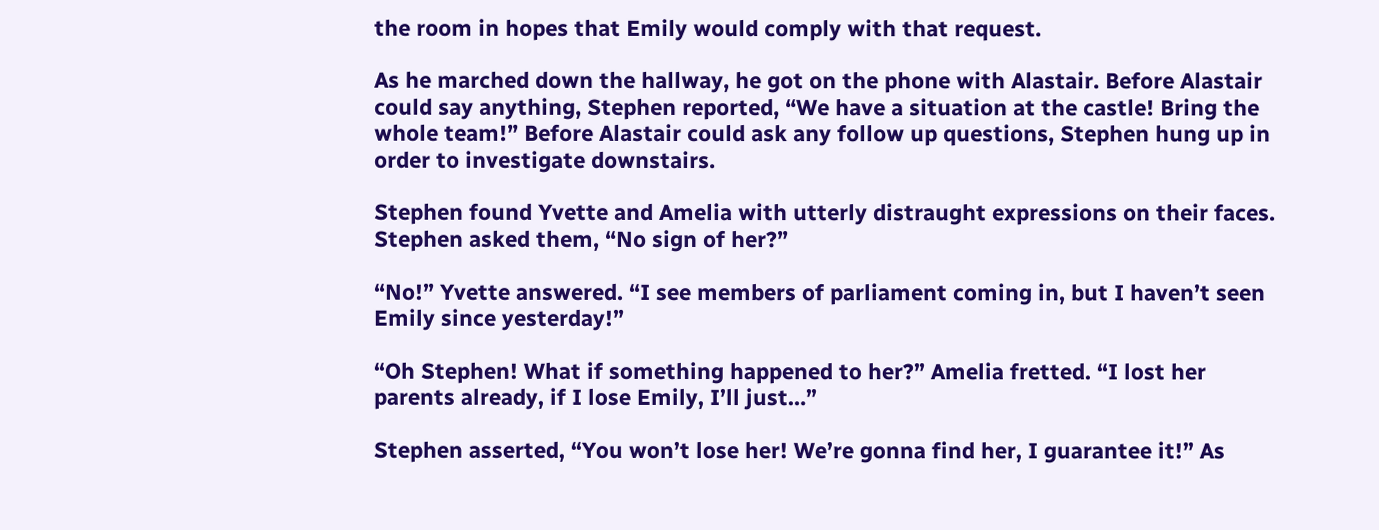the room in hopes that Emily would comply with that request.

As he marched down the hallway, he got on the phone with Alastair. Before Alastair could say anything, Stephen reported, “We have a situation at the castle! Bring the whole team!” Before Alastair could ask any follow up questions, Stephen hung up in order to investigate downstairs.

Stephen found Yvette and Amelia with utterly distraught expressions on their faces. Stephen asked them, “No sign of her?”

“No!” Yvette answered. “I see members of parliament coming in, but I haven’t seen Emily since yesterday!”

“Oh Stephen! What if something happened to her?” Amelia fretted. “I lost her parents already, if I lose Emily, I’ll just…”

Stephen asserted, “You won’t lose her! We’re gonna find her, I guarantee it!” As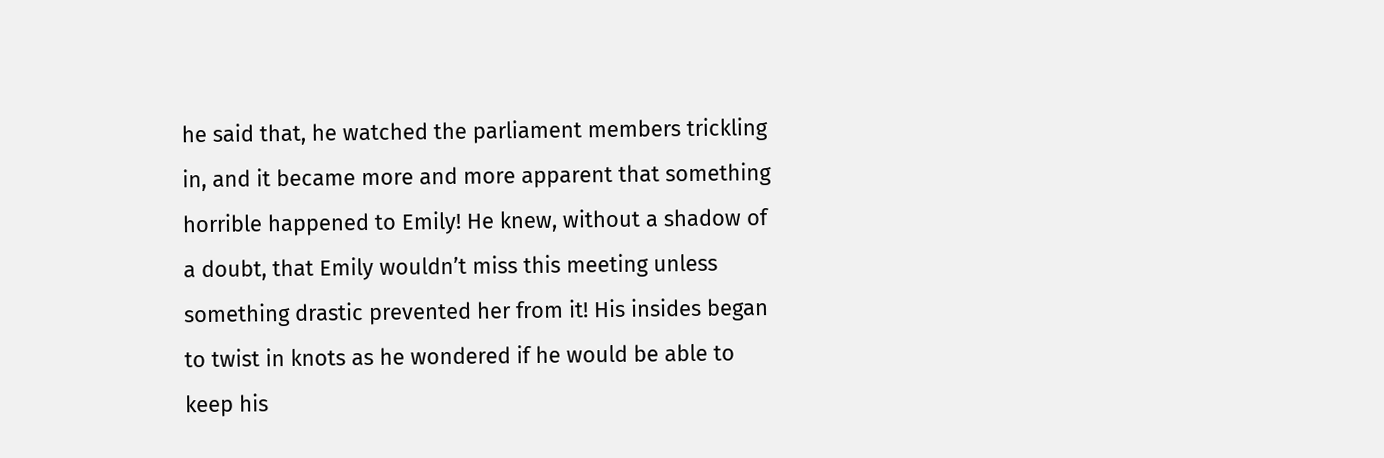he said that, he watched the parliament members trickling in, and it became more and more apparent that something horrible happened to Emily! He knew, without a shadow of a doubt, that Emily wouldn’t miss this meeting unless something drastic prevented her from it! His insides began to twist in knots as he wondered if he would be able to keep his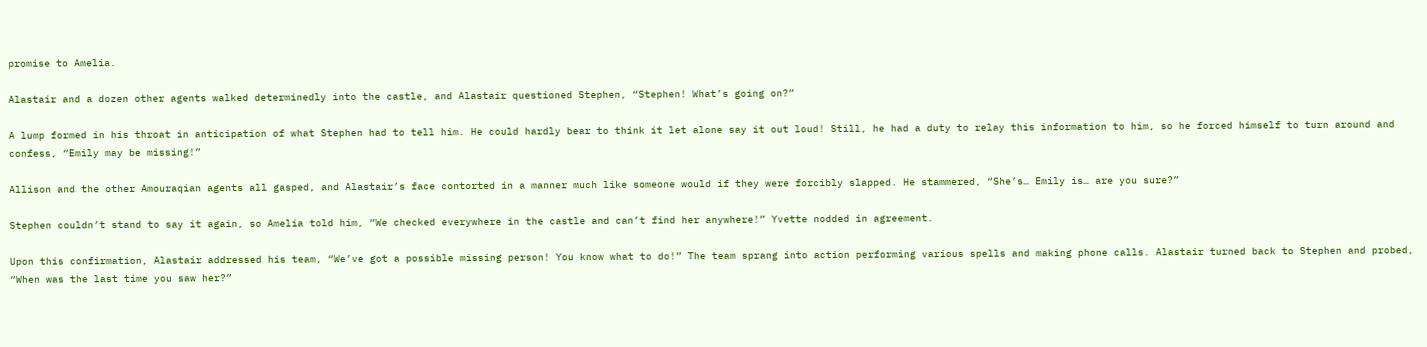promise to Amelia.

Alastair and a dozen other agents walked determinedly into the castle, and Alastair questioned Stephen, “Stephen! What’s going on?”

A lump formed in his throat in anticipation of what Stephen had to tell him. He could hardly bear to think it let alone say it out loud! Still, he had a duty to relay this information to him, so he forced himself to turn around and confess, “Emily may be missing!”

Allison and the other Amouraqian agents all gasped, and Alastair’s face contorted in a manner much like someone would if they were forcibly slapped. He stammered, “She’s… Emily is… are you sure?”

Stephen couldn’t stand to say it again, so Amelia told him, “We checked everywhere in the castle and can’t find her anywhere!” Yvette nodded in agreement.

Upon this confirmation, Alastair addressed his team, “We’ve got a possible missing person! You know what to do!” The team sprang into action performing various spells and making phone calls. Alastair turned back to Stephen and probed, “When was the last time you saw her?”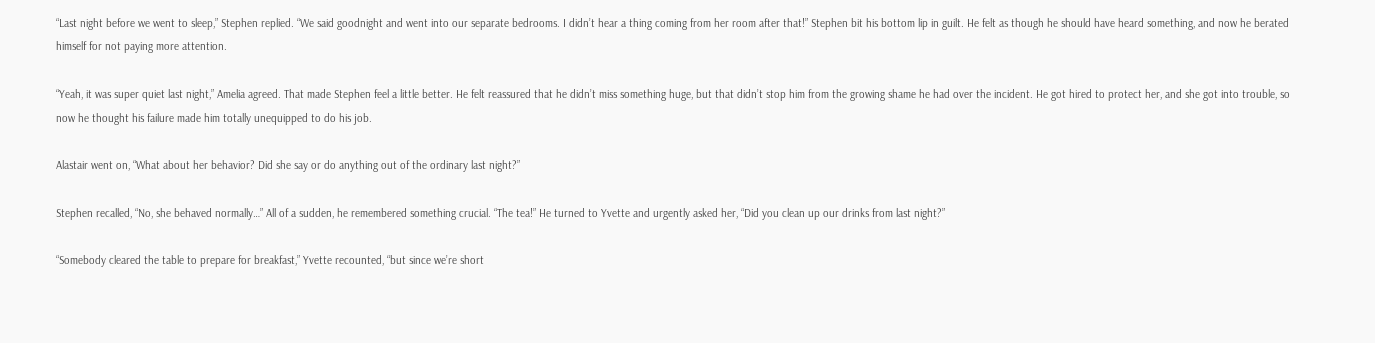“Last night before we went to sleep,” Stephen replied. “We said goodnight and went into our separate bedrooms. I didn’t hear a thing coming from her room after that!” Stephen bit his bottom lip in guilt. He felt as though he should have heard something, and now he berated himself for not paying more attention.

“Yeah, it was super quiet last night,” Amelia agreed. That made Stephen feel a little better. He felt reassured that he didn’t miss something huge, but that didn’t stop him from the growing shame he had over the incident. He got hired to protect her, and she got into trouble, so now he thought his failure made him totally unequipped to do his job.

Alastair went on, “What about her behavior? Did she say or do anything out of the ordinary last night?”

Stephen recalled, “No, she behaved normally…” All of a sudden, he remembered something crucial. “The tea!” He turned to Yvette and urgently asked her, “Did you clean up our drinks from last night?”

“Somebody cleared the table to prepare for breakfast,” Yvette recounted, “but since we’re short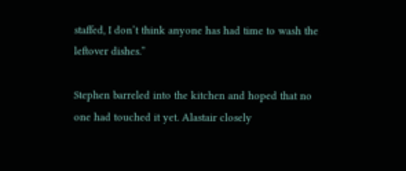staffed, I don’t think anyone has had time to wash the leftover dishes.”

Stephen barreled into the kitchen and hoped that no one had touched it yet. Alastair closely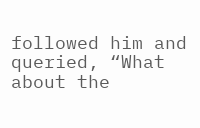followed him and queried, “What about the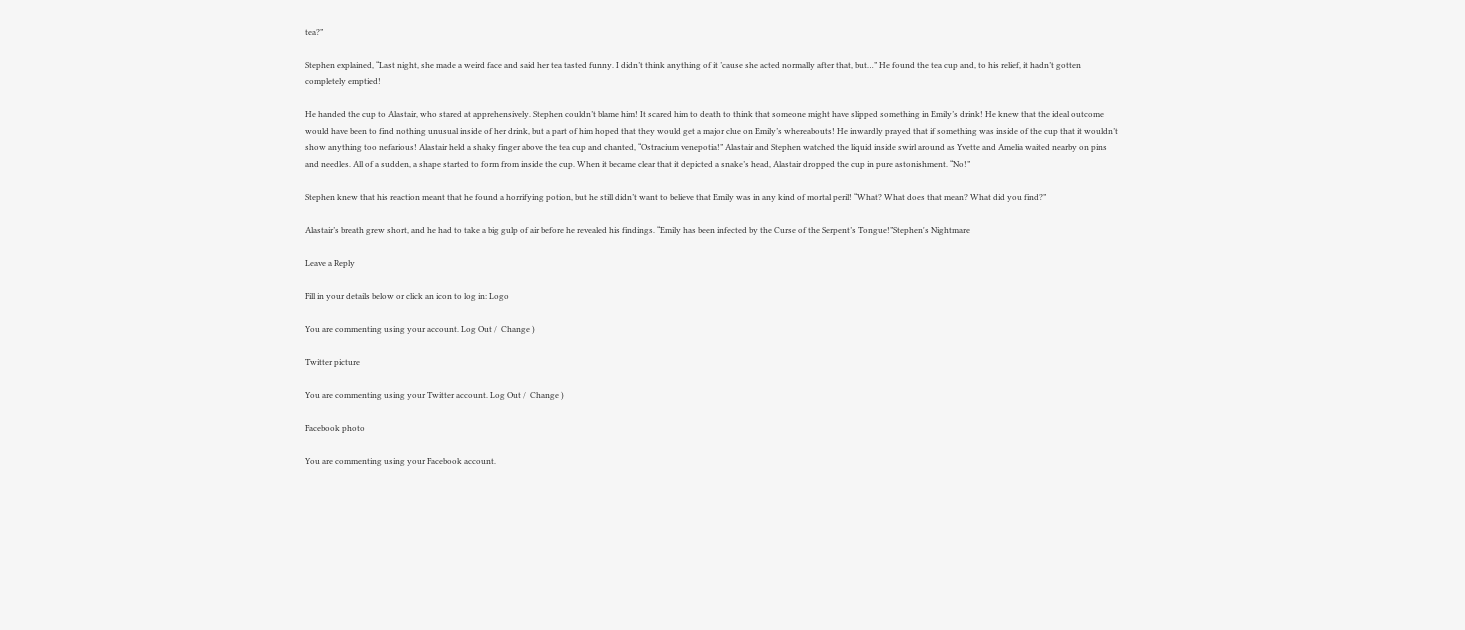tea?”

Stephen explained, “Last night, she made a weird face and said her tea tasted funny. I didn’t think anything of it ’cause she acted normally after that, but…” He found the tea cup and, to his relief, it hadn’t gotten completely emptied!

He handed the cup to Alastair, who stared at apprehensively. Stephen couldn’t blame him! It scared him to death to think that someone might have slipped something in Emily’s drink! He knew that the ideal outcome would have been to find nothing unusual inside of her drink, but a part of him hoped that they would get a major clue on Emily’s whereabouts! He inwardly prayed that if something was inside of the cup that it wouldn’t show anything too nefarious! Alastair held a shaky finger above the tea cup and chanted, “Ostracium venepotia!” Alastair and Stephen watched the liquid inside swirl around as Yvette and Amelia waited nearby on pins and needles. All of a sudden, a shape started to form from inside the cup. When it became clear that it depicted a snake’s head, Alastair dropped the cup in pure astonishment. “No!”

Stephen knew that his reaction meant that he found a horrifying potion, but he still didn’t want to believe that Emily was in any kind of mortal peril! “What? What does that mean? What did you find?”

Alastair’s breath grew short, and he had to take a big gulp of air before he revealed his findings. “Emily has been infected by the Curse of the Serpent’s Tongue!”Stephen's Nightmare

Leave a Reply

Fill in your details below or click an icon to log in: Logo

You are commenting using your account. Log Out /  Change )

Twitter picture

You are commenting using your Twitter account. Log Out /  Change )

Facebook photo

You are commenting using your Facebook account.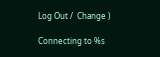Log Out /  Change )

Connecting to %s